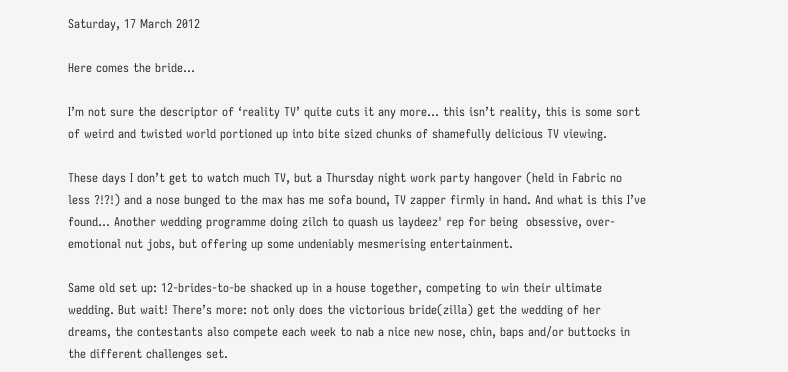Saturday, 17 March 2012

Here comes the bride...

I’m not sure the descriptor of ‘reality TV’ quite cuts it any more... this isn’t reality, this is some sort of weird and twisted world portioned up into bite sized chunks of shamefully delicious TV viewing.

These days I don’t get to watch much TV, but a Thursday night work party hangover (held in Fabric no less ?!?!) and a nose bunged to the max has me sofa bound, TV zapper firmly in hand. And what is this I’ve found... Another wedding programme doing zilch to quash us laydeez' rep for being  obsessive, over-emotional nut jobs, but offering up some undeniably mesmerising entertainment.

Same old set up: 12-brides-to-be shacked up in a house together, competing to win their ultimate wedding. But wait! There’s more: not only does the victorious bride(zilla) get the wedding of her dreams, the contestants also compete each week to nab a nice new nose, chin, baps and/or buttocks in the different challenges set.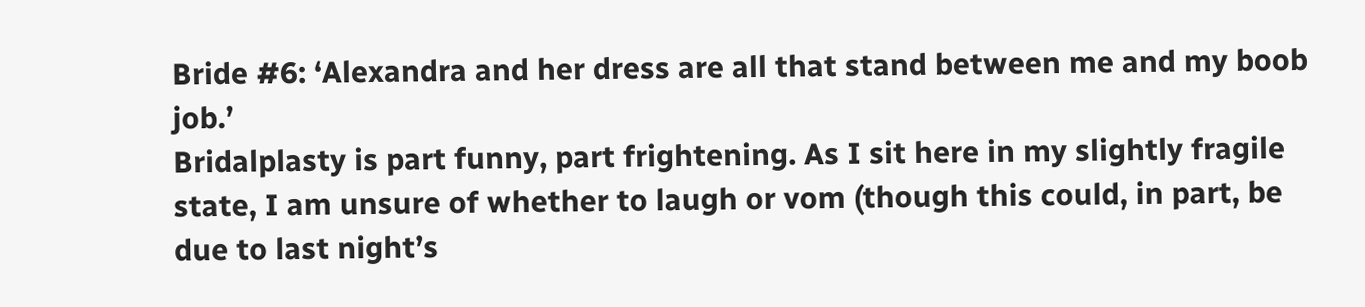Bride #6: ‘Alexandra and her dress are all that stand between me and my boob job.’
Bridalplasty is part funny, part frightening. As I sit here in my slightly fragile state, I am unsure of whether to laugh or vom (though this could, in part, be due to last night’s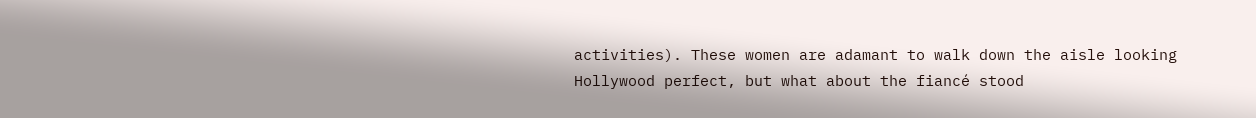activities). These women are adamant to walk down the aisle looking Hollywood perfect, but what about the fiancé stood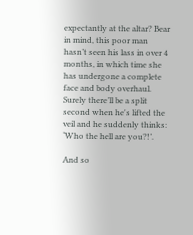expectantly at the altar? Bear in mind, this poor man hasn’t seen his lass in over 4 months, in which time she has undergone a complete face and body overhaul. Surely there’ll be a split second when he's lifted the veil and he suddenly thinks: ‘Who the hell are you?!’.

And so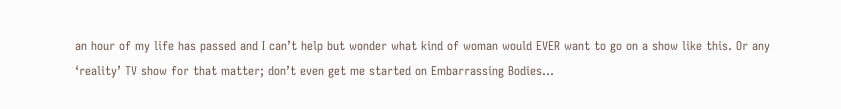an hour of my life has passed and I can’t help but wonder what kind of woman would EVER want to go on a show like this. Or any ‘reality’ TV show for that matter; don’t even get me started on Embarrassing Bodies...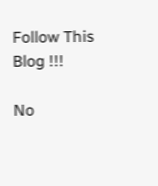Follow This Blog !!!

No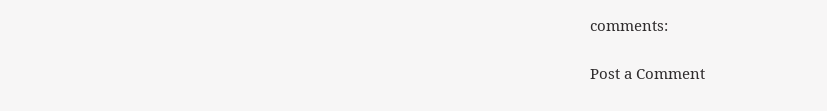comments:

Post a Comment